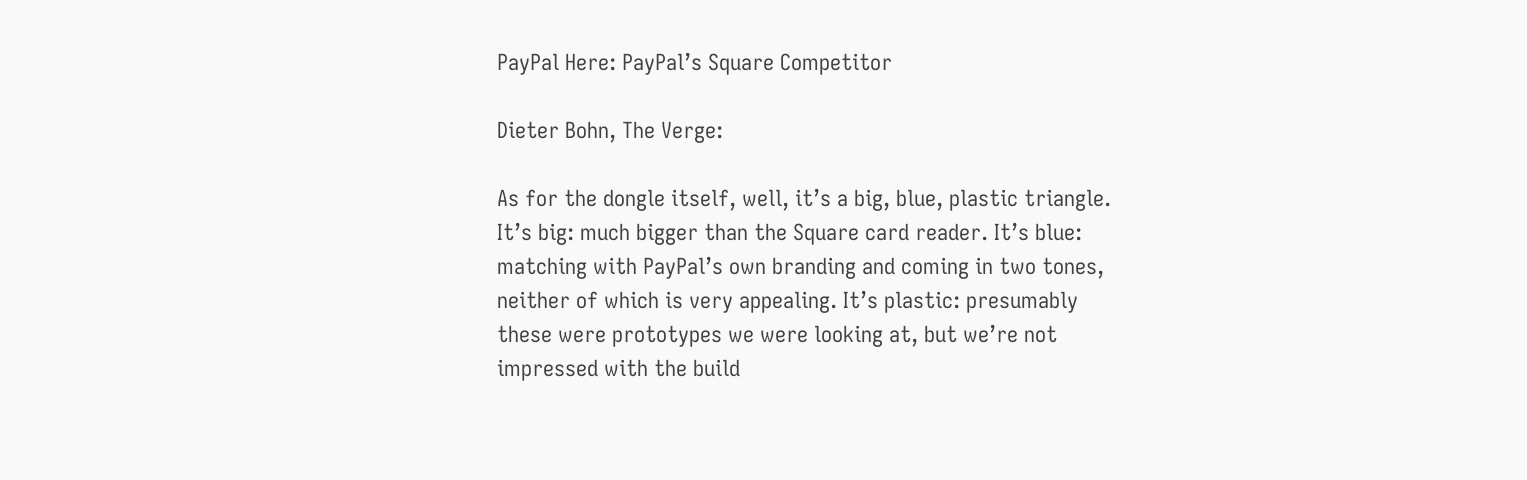PayPal Here: PayPal’s Square Competitor

Dieter Bohn, The Verge:

As for the dongle itself, well, it’s a big, blue, plastic triangle. It’s big: much bigger than the Square card reader. It’s blue: matching with PayPal’s own branding and coming in two tones, neither of which is very appealing. It’s plastic: presumably these were prototypes we were looking at, but we’re not impressed with the build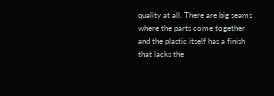quality at all. There are big seams where the parts come together and the plastic itself has a finish that lacks the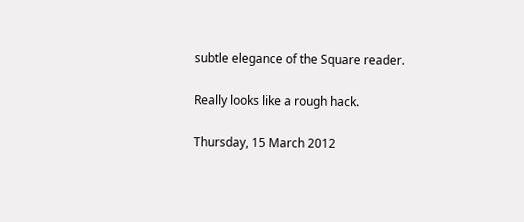subtle elegance of the Square reader.

Really looks like a rough hack.

Thursday, 15 March 2012